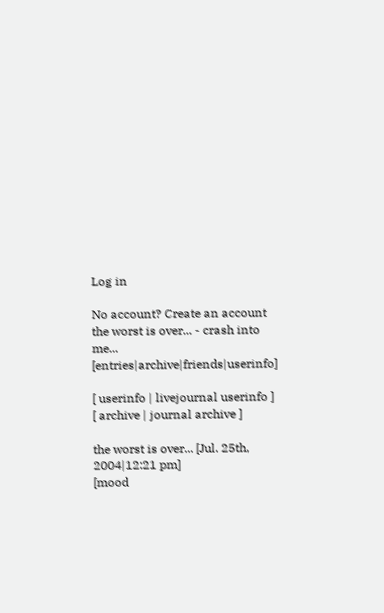Log in

No account? Create an account
the worst is over... - crash into me... [entries|archive|friends|userinfo]

[ userinfo | livejournal userinfo ]
[ archive | journal archive ]

the worst is over... [Jul. 25th, 2004|12:21 pm]
[mood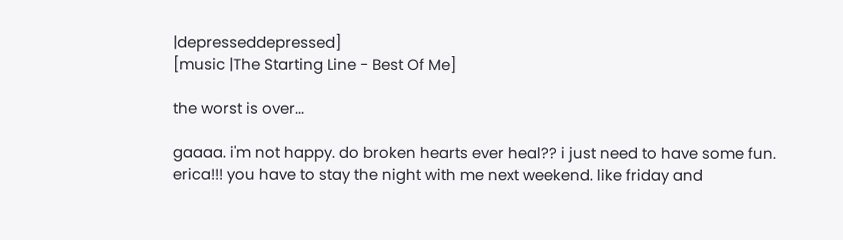|depresseddepressed]
[music |The Starting Line - Best Of Me]

the worst is over...

gaaaa. i'm not happy. do broken hearts ever heal?? i just need to have some fun. erica!!! you have to stay the night with me next weekend. like friday and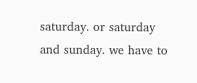saturday. or saturday and sunday. we have to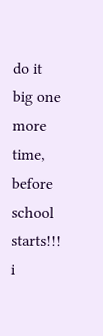do it big one more time, before school starts!!! i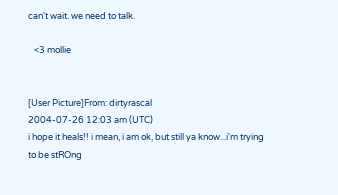can't wait. we need to talk.

   <3 mollie


[User Picture]From: dirtyrascal
2004-07-26 12:03 am (UTC)
i hope it heals!! i mean, i am ok, but still ya know...i'm trying to be stROng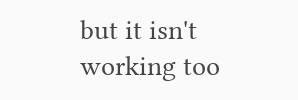but it isn't working too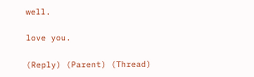well.

love you.

(Reply) (Parent) (Thread)